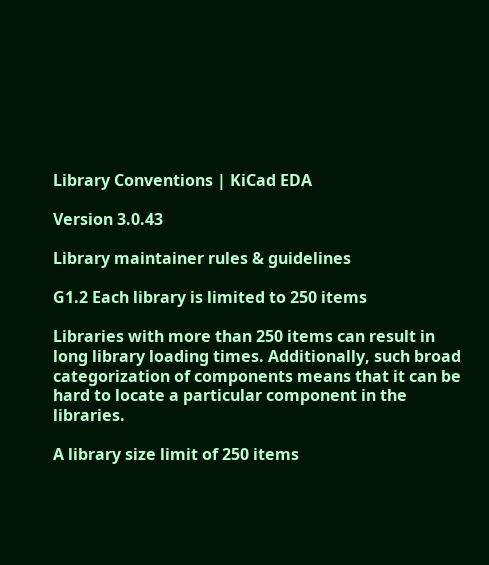Library Conventions | KiCad EDA

Version 3.0.43

Library maintainer rules & guidelines

G1.2 Each library is limited to 250 items

Libraries with more than 250 items can result in long library loading times. Additionally, such broad categorization of components means that it can be hard to locate a particular component in the libraries.

A library size limit of 250 items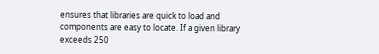ensures that libraries are quick to load and components are easy to locate. If a given library exceeds 250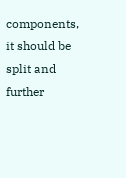components, it should be split and further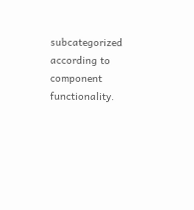subcategorized according to component functionality.